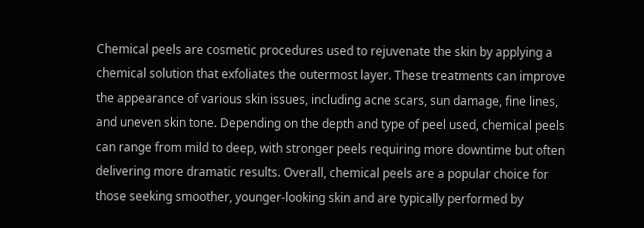Chemical peels are cosmetic procedures used to rejuvenate the skin by applying a chemical solution that exfoliates the outermost layer. These treatments can improve the appearance of various skin issues, including acne scars, sun damage, fine lines, and uneven skin tone. Depending on the depth and type of peel used, chemical peels can range from mild to deep, with stronger peels requiring more downtime but often delivering more dramatic results. Overall, chemical peels are a popular choice for those seeking smoother, younger-looking skin and are typically performed by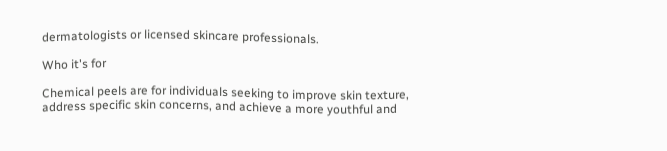dermatologists or licensed skincare professionals.

Who it's for

Chemical peels are for individuals seeking to improve skin texture, address specific skin concerns, and achieve a more youthful and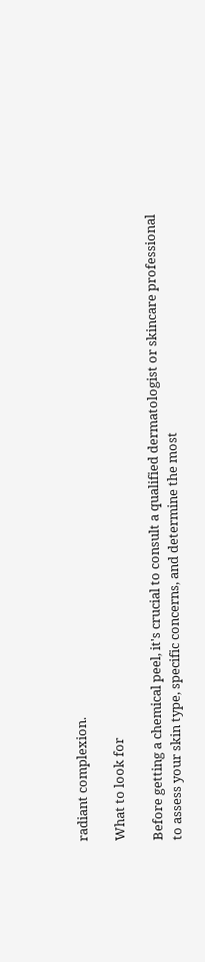radiant complexion.

What to look for

Before getting a chemical peel, it's crucial to consult a qualified dermatologist or skincare professional to assess your skin type, specific concerns, and determine the most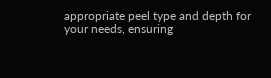appropriate peel type and depth for your needs, ensuring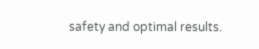safety and optimal results.